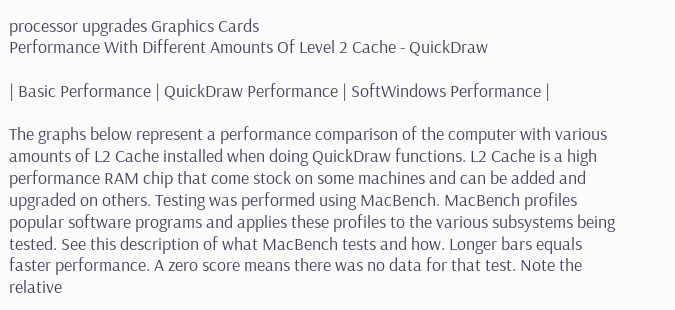processor upgrades Graphics Cards
Performance With Different Amounts Of Level 2 Cache - QuickDraw

| Basic Performance | QuickDraw Performance | SoftWindows Performance |

The graphs below represent a performance comparison of the computer with various amounts of L2 Cache installed when doing QuickDraw functions. L2 Cache is a high performance RAM chip that come stock on some machines and can be added and upgraded on others. Testing was performed using MacBench. MacBench profiles popular software programs and applies these profiles to the various subsystems being tested. See this description of what MacBench tests and how. Longer bars equals faster performance. A zero score means there was no data for that test. Note the relative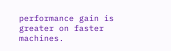performance gain is greater on faster machines.